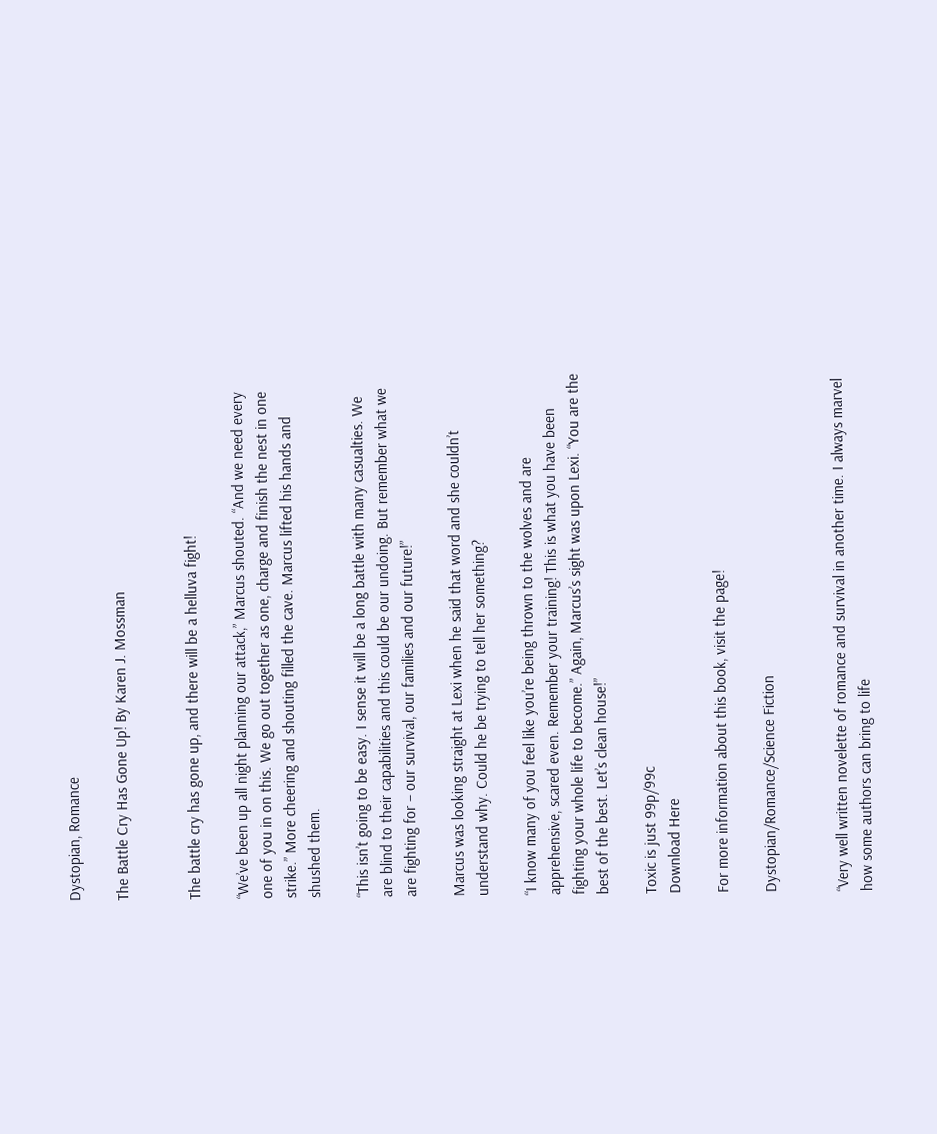Dystopian, Romance

The Battle Cry Has Gone Up! By Karen J. Mossman


The battle cry has gone up, and there will be a helluva fight!

“We’ve been up all night planning our attack,” Marcus shouted. “And we need every one of you in on this. We go out together as one, charge and finish the nest in one strike.” More cheering and shouting filled the cave. Marcus lifted his hands and shushed them.

“This isn’t going to be easy. I sense it will be a long battle with many casualties. We are blind to their capabilities and this could be our undoing. But remember what we are fighting for – our survival, our families and our future!”

Marcus was looking straight at Lexi when he said that word and she couldn’t understand why. Could he be trying to tell her something?

“I know many of you feel like you’re being thrown to the wolves and are apprehensive, scared even. Remember your training! This is what you have been fighting your whole life to become.” Again, Marcus’s sight was upon Lexi. “You are the best of the best. Let’s clean house!”

Toxic is just 99p/99c
Download Here

For more information about this book, visit the page!

Dystopian/Romance/Science Fiction


“Very well written novelette of romance and survival in another time. I always marvel how some authors can bring to life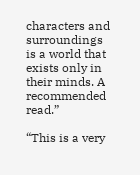characters and surroundings is a world that exists only in their minds. A recommended read.”

“This is a very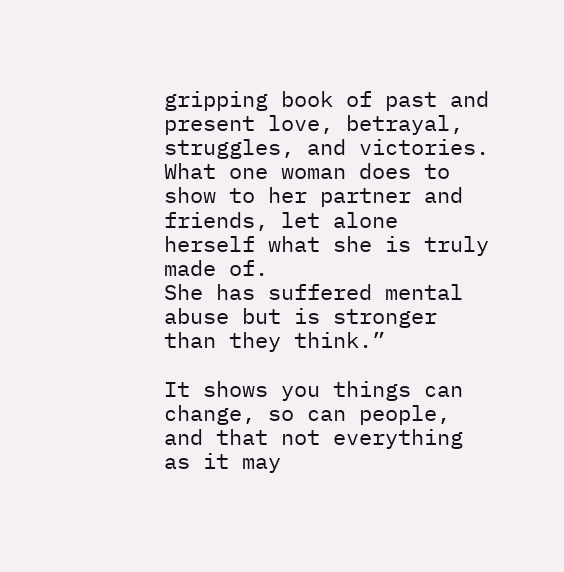gripping book of past and present love, betrayal, struggles, and victories.
What one woman does to show to her partner and friends, let alone herself what she is truly made of.
She has suffered mental abuse but is stronger than they think.”

It shows you things can change, so can people, and that not everything as it may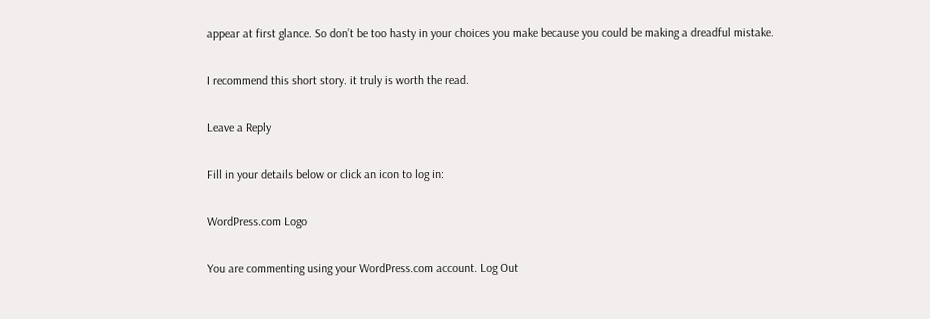appear at first glance. So don’t be too hasty in your choices you make because you could be making a dreadful mistake.

I recommend this short story. it truly is worth the read.

Leave a Reply

Fill in your details below or click an icon to log in:

WordPress.com Logo

You are commenting using your WordPress.com account. Log Out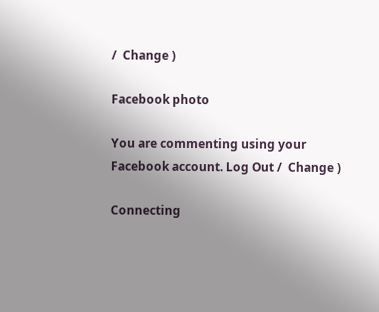/  Change )

Facebook photo

You are commenting using your Facebook account. Log Out /  Change )

Connecting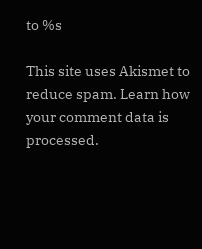to %s

This site uses Akismet to reduce spam. Learn how your comment data is processed.